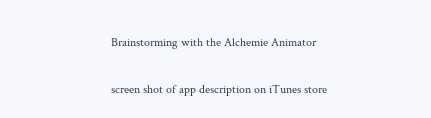Brainstorming with the Alchemie Animator

screen shot of app description on iTunes store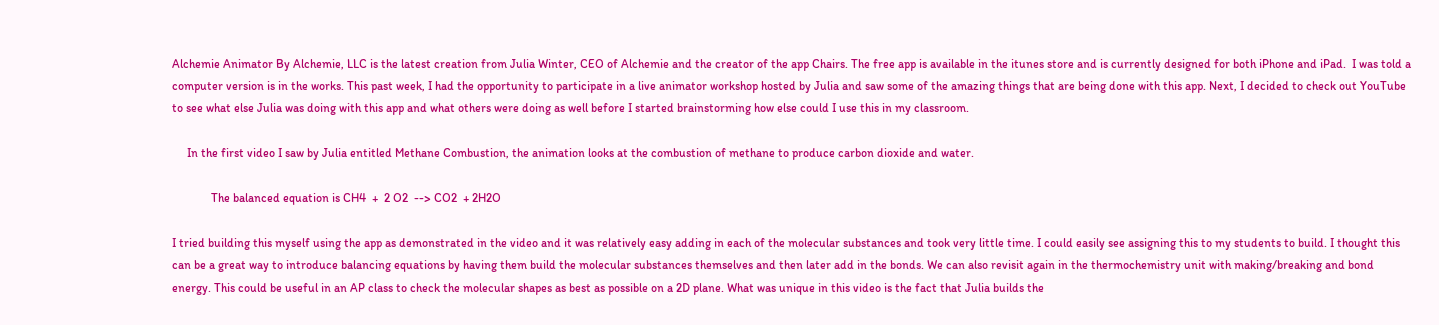Alchemie Animator By Alchemie, LLC is the latest creation from Julia Winter, CEO of Alchemie and the creator of the app Chairs. The free app is available in the itunes store and is currently designed for both iPhone and iPad.  I was told a computer version is in the works. This past week, I had the opportunity to participate in a live animator workshop hosted by Julia and saw some of the amazing things that are being done with this app. Next, I decided to check out YouTube to see what else Julia was doing with this app and what others were doing as well before I started brainstorming how else could I use this in my classroom.

     In the first video I saw by Julia entitled Methane Combustion, the animation looks at the combustion of methane to produce carbon dioxide and water.

             The balanced equation is CH4  +  2 O2  --> CO2  + 2H2O

I tried building this myself using the app as demonstrated in the video and it was relatively easy adding in each of the molecular substances and took very little time. I could easily see assigning this to my students to build. I thought this can be a great way to introduce balancing equations by having them build the molecular substances themselves and then later add in the bonds. We can also revisit again in the thermochemistry unit with making/breaking and bond energy. This could be useful in an AP class to check the molecular shapes as best as possible on a 2D plane. What was unique in this video is the fact that Julia builds the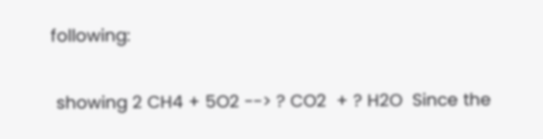following:

 showing 2 CH4 + 5O2 --> ? CO2  + ? H2O  Since the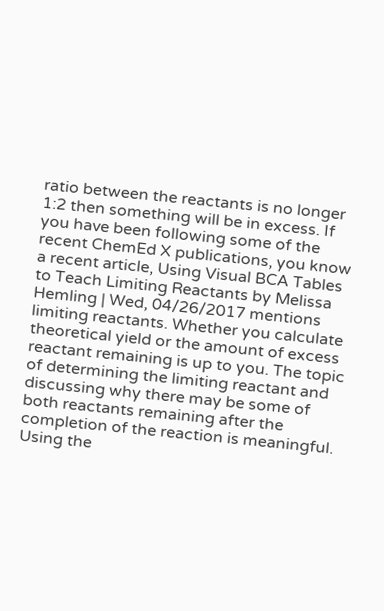ratio between the reactants is no longer 1:2 then something will be in excess. If you have been following some of the recent ChemEd X publications, you know a recent article, Using Visual BCA Tables to Teach Limiting Reactants by Melissa Hemling | Wed, 04/26/2017 mentions limiting reactants. Whether you calculate theoretical yield or the amount of excess reactant remaining is up to you. The topic of determining the limiting reactant and discussing why there may be some of both reactants remaining after the completion of the reaction is meaningful. Using the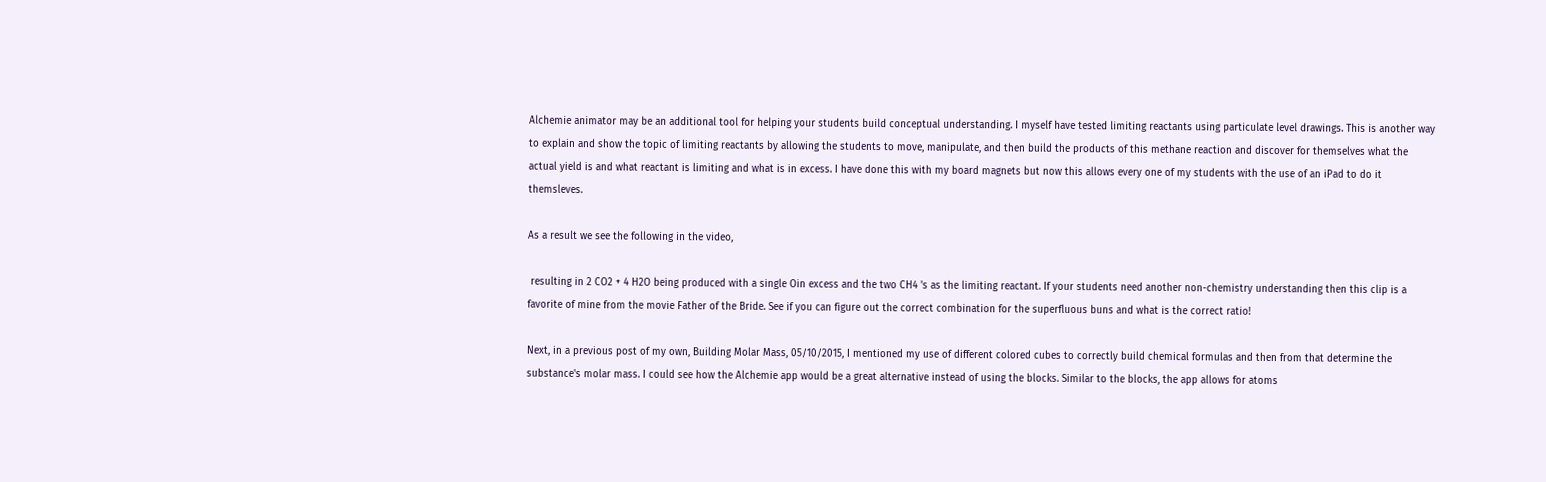Alchemie animator may be an additional tool for helping your students build conceptual understanding. I myself have tested limiting reactants using particulate level drawings. This is another way to explain and show the topic of limiting reactants by allowing the students to move, manipulate, and then build the products of this methane reaction and discover for themselves what the actual yield is and what reactant is limiting and what is in excess. I have done this with my board magnets but now this allows every one of my students with the use of an iPad to do it themsleves.

As a result we see the following in the video,

 resulting in 2 CO2 + 4 H2O being produced with a single Oin excess and the two CH4 's as the limiting reactant. If your students need another non-chemistry understanding then this clip is a favorite of mine from the movie Father of the Bride. See if you can figure out the correct combination for the superfluous buns and what is the correct ratio!

Next, in a previous post of my own, Building Molar Mass, 05/10/2015, I mentioned my use of different colored cubes to correctly build chemical formulas and then from that determine the substance's molar mass. I could see how the Alchemie app would be a great alternative instead of using the blocks. Similar to the blocks, the app allows for atoms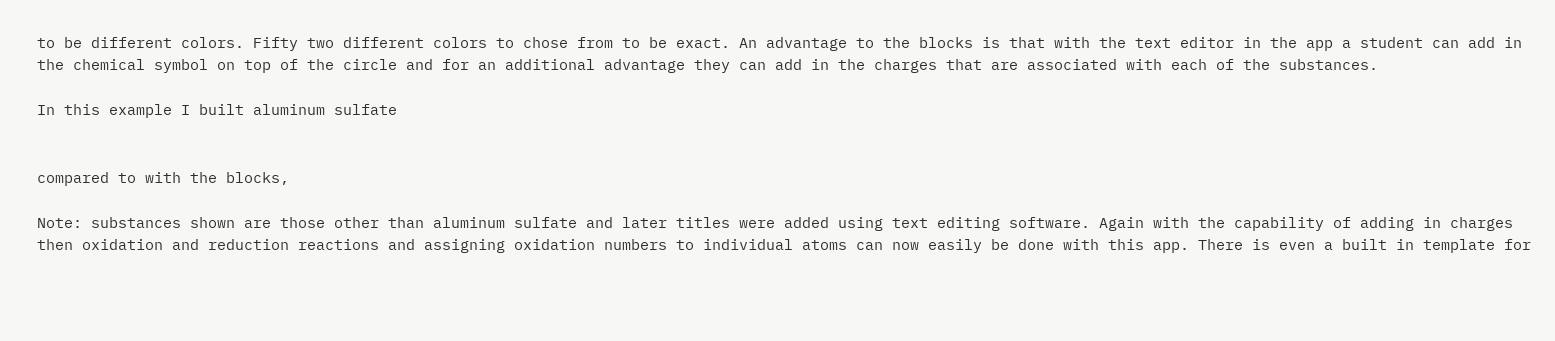to be different colors. Fifty two different colors to chose from to be exact. An advantage to the blocks is that with the text editor in the app a student can add in the chemical symbol on top of the circle and for an additional advantage they can add in the charges that are associated with each of the substances.

In this example I built aluminum sulfate


compared to with the blocks,

Note: substances shown are those other than aluminum sulfate and later titles were added using text editing software. Again with the capability of adding in charges then oxidation and reduction reactions and assigning oxidation numbers to individual atoms can now easily be done with this app. There is even a built in template for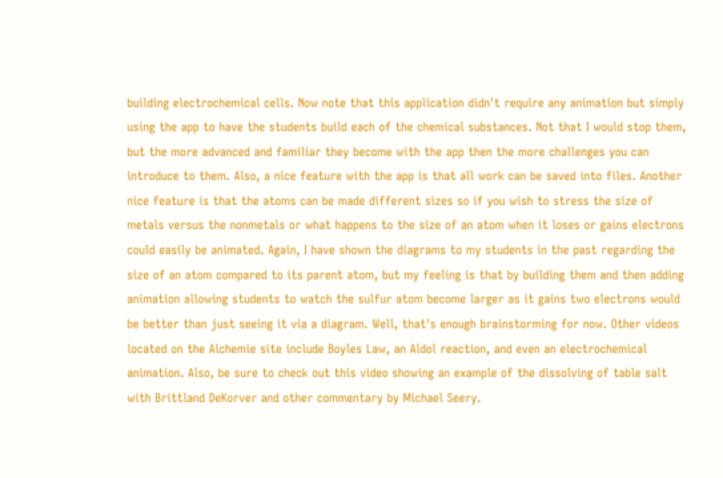building electrochemical cells. Now note that this application didn't require any animation but simply using the app to have the students build each of the chemical substances. Not that I would stop them, but the more advanced and familiar they become with the app then the more challenges you can introduce to them. Also, a nice feature with the app is that all work can be saved into files. Another nice feature is that the atoms can be made different sizes so if you wish to stress the size of metals versus the nonmetals or what happens to the size of an atom when it loses or gains electrons could easily be animated. Again, I have shown the diagrams to my students in the past regarding the size of an atom compared to its parent atom, but my feeling is that by building them and then adding animation allowing students to watch the sulfur atom become larger as it gains two electrons would be better than just seeing it via a diagram. Well, that's enough brainstorming for now. Other videos located on the Alchemie site include Boyles Law, an Aldol reaction, and even an electrochemical animation. Also, be sure to check out this video showing an example of the dissolving of table salt with Brittland DeKorver and other commentary by Michael Seery.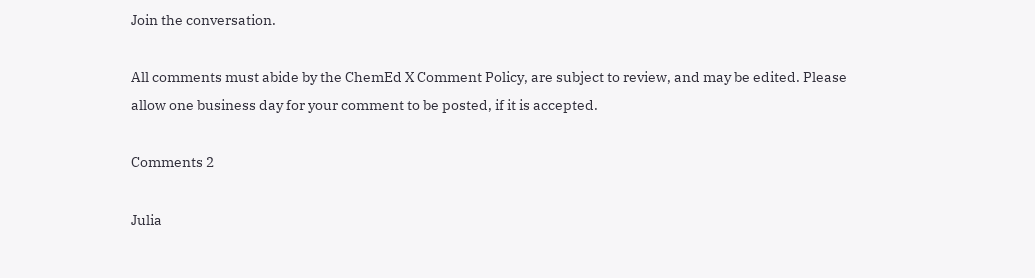Join the conversation.

All comments must abide by the ChemEd X Comment Policy, are subject to review, and may be edited. Please allow one business day for your comment to be posted, if it is accepted.

Comments 2

Julia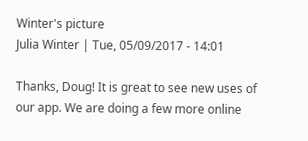Winter's picture
Julia Winter | Tue, 05/09/2017 - 14:01

Thanks, Doug! It is great to see new uses of our app. We are doing a few more online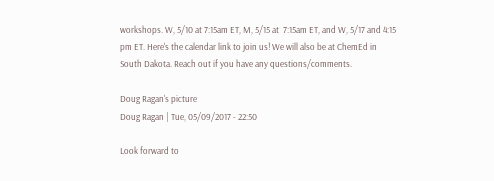workshops. W, 5/10 at 7:15am ET, M, 5/15 at  7:15am ET, and W, 5/17 and 4:15 pm ET. Here's the calendar link to join us! We will also be at ChemEd in South Dakota. Reach out if you have any questions/comments.

Doug Ragan's picture
Doug Ragan | Tue, 05/09/2017 - 22:50

Look forward to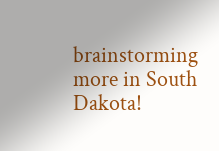brainstorming more in South Dakota!